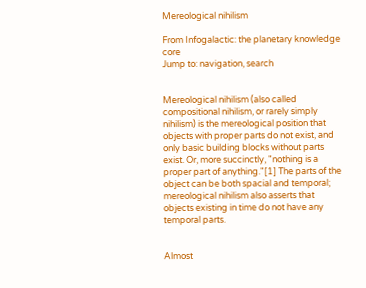Mereological nihilism

From Infogalactic: the planetary knowledge core
Jump to: navigation, search


Mereological nihilism (also called compositional nihilism, or rarely simply nihilism) is the mereological position that objects with proper parts do not exist, and only basic building blocks without parts exist. Or, more succinctly, "nothing is a proper part of anything."[1] The parts of the object can be both spacial and temporal; mereological nihilism also asserts that objects existing in time do not have any temporal parts.


Almost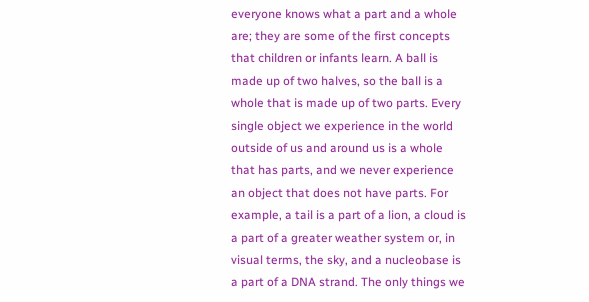everyone knows what a part and a whole are; they are some of the first concepts that children or infants learn. A ball is made up of two halves, so the ball is a whole that is made up of two parts. Every single object we experience in the world outside of us and around us is a whole that has parts, and we never experience an object that does not have parts. For example, a tail is a part of a lion, a cloud is a part of a greater weather system or, in visual terms, the sky, and a nucleobase is a part of a DNA strand. The only things we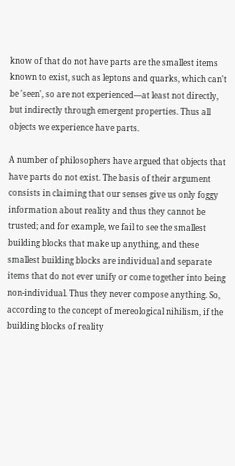know of that do not have parts are the smallest items known to exist, such as leptons and quarks, which can't be 'seen', so are not experienced—at least not directly, but indirectly through emergent properties. Thus all objects we experience have parts.

A number of philosophers have argued that objects that have parts do not exist. The basis of their argument consists in claiming that our senses give us only foggy information about reality and thus they cannot be trusted; and for example, we fail to see the smallest building blocks that make up anything, and these smallest building blocks are individual and separate items that do not ever unify or come together into being non-individual. Thus they never compose anything. So, according to the concept of mereological nihilism, if the building blocks of reality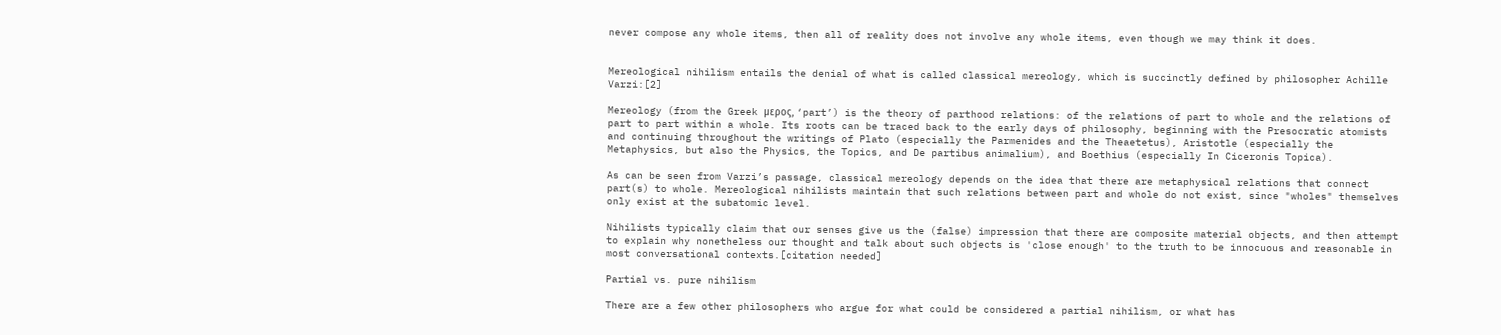never compose any whole items, then all of reality does not involve any whole items, even though we may think it does.


Mereological nihilism entails the denial of what is called classical mereology, which is succinctly defined by philosopher Achille Varzi:[2]

Mereology (from the Greek μερος, ‘part’) is the theory of parthood relations: of the relations of part to whole and the relations of part to part within a whole. Its roots can be traced back to the early days of philosophy, beginning with the Presocratic atomists and continuing throughout the writings of Plato (especially the Parmenides and the Theaetetus), Aristotle (especially the Metaphysics, but also the Physics, the Topics, and De partibus animalium), and Boethius (especially In Ciceronis Topica).

As can be seen from Varzi’s passage, classical mereology depends on the idea that there are metaphysical relations that connect part(s) to whole. Mereological nihilists maintain that such relations between part and whole do not exist, since "wholes" themselves only exist at the subatomic level.

Nihilists typically claim that our senses give us the (false) impression that there are composite material objects, and then attempt to explain why nonetheless our thought and talk about such objects is 'close enough' to the truth to be innocuous and reasonable in most conversational contexts.[citation needed]

Partial vs. pure nihilism

There are a few other philosophers who argue for what could be considered a partial nihilism, or what has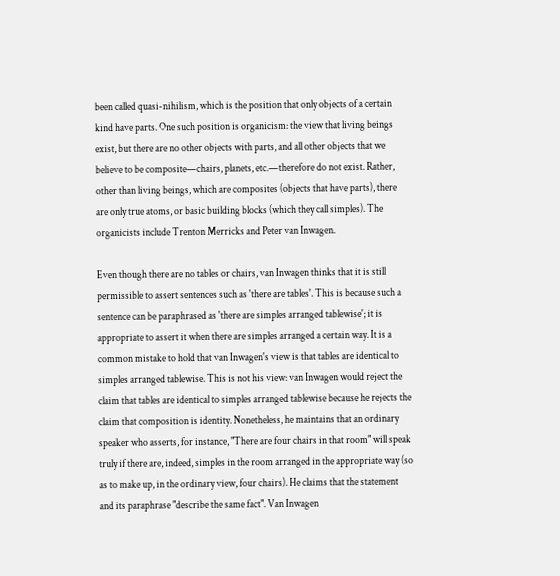been called quasi-nihilism, which is the position that only objects of a certain kind have parts. One such position is organicism: the view that living beings exist, but there are no other objects with parts, and all other objects that we believe to be composite—chairs, planets, etc.—therefore do not exist. Rather, other than living beings, which are composites (objects that have parts), there are only true atoms, or basic building blocks (which they call simples). The organicists include Trenton Merricks and Peter van Inwagen.

Even though there are no tables or chairs, van Inwagen thinks that it is still permissible to assert sentences such as 'there are tables'. This is because such a sentence can be paraphrased as 'there are simples arranged tablewise'; it is appropriate to assert it when there are simples arranged a certain way. It is a common mistake to hold that van Inwagen's view is that tables are identical to simples arranged tablewise. This is not his view: van Inwagen would reject the claim that tables are identical to simples arranged tablewise because he rejects the claim that composition is identity. Nonetheless, he maintains that an ordinary speaker who asserts, for instance, "There are four chairs in that room" will speak truly if there are, indeed, simples in the room arranged in the appropriate way (so as to make up, in the ordinary view, four chairs). He claims that the statement and its paraphrase "describe the same fact". Van Inwagen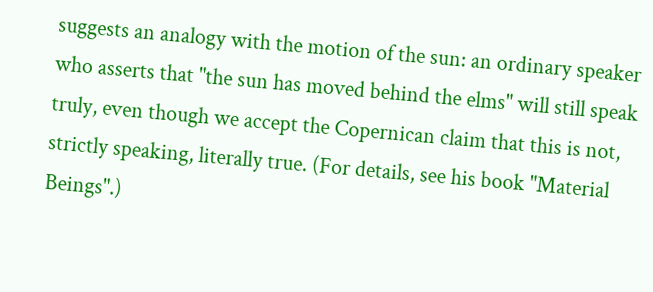suggests an analogy with the motion of the sun: an ordinary speaker who asserts that "the sun has moved behind the elms" will still speak truly, even though we accept the Copernican claim that this is not, strictly speaking, literally true. (For details, see his book "Material Beings".)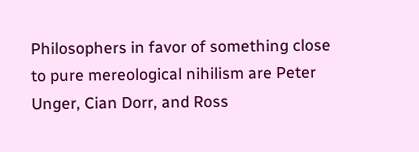Philosophers in favor of something close to pure mereological nihilism are Peter Unger, Cian Dorr, and Ross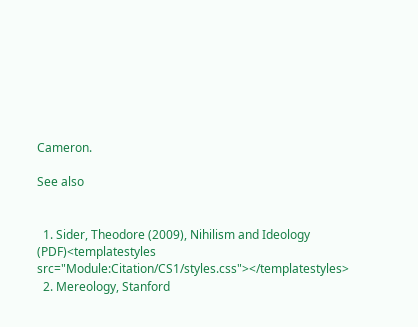Cameron.

See also


  1. Sider, Theodore (2009), Nihilism and Ideology (PDF)<templatestyles src="Module:Citation/CS1/styles.css"></templatestyles>
  2. Mereology, Stanford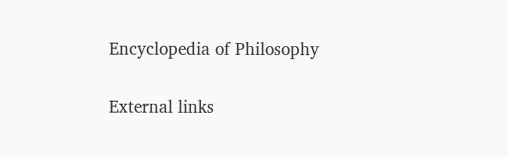Encyclopedia of Philosophy

External links